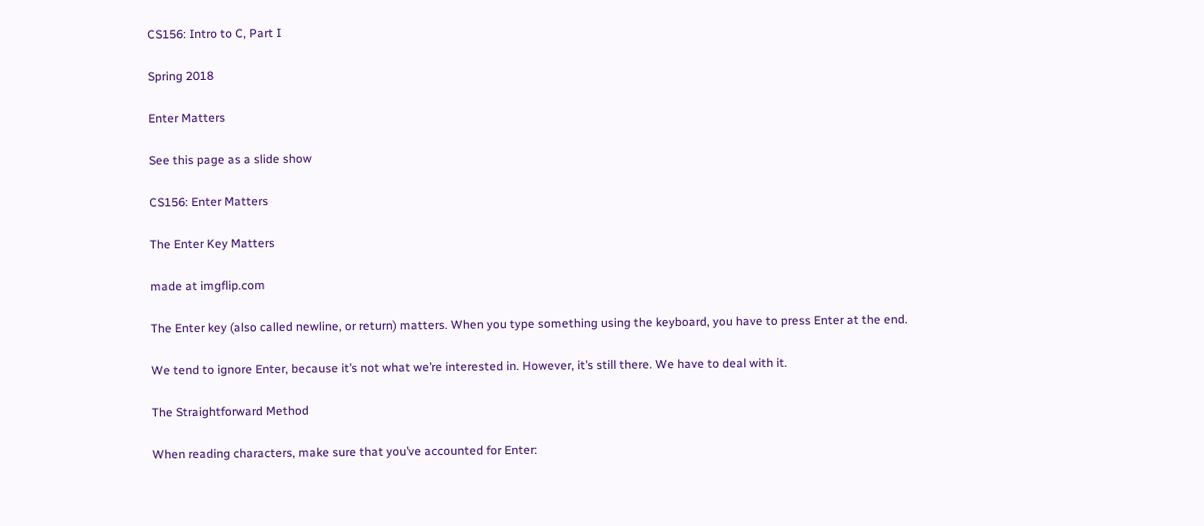CS156: Intro to C, Part I

Spring 2018

Enter Matters

See this page as a slide show

CS156: Enter Matters

The Enter Key Matters

made at imgflip.com

The Enter key (also called newline, or return) matters. When you type something using the keyboard, you have to press Enter at the end.

We tend to ignore Enter, because it’s not what we’re interested in. However, it’s still there. We have to deal with it.

The Straightforward Method

When reading characters, make sure that you’ve accounted for Enter: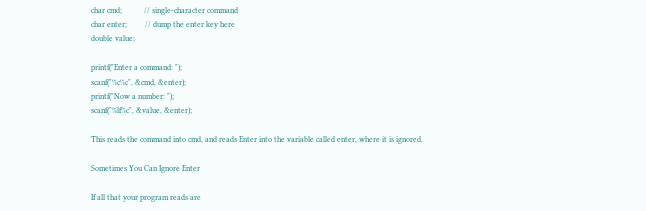char cmd;           // single-character command
char enter;         // dump the enter key here
double value;

printf("Enter a command: ");
scanf("%c%c", &cmd, &enter);
printf("Now a number: ");
scanf("%lf%c", &value, &enter);

This reads the command into cmd, and reads Enter into the variable called enter, where it is ignored.

Sometimes You Can Ignore Enter

If all that your program reads are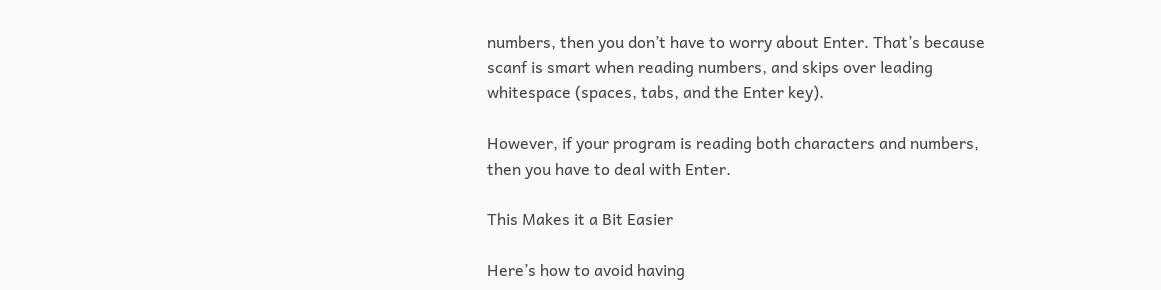numbers, then you don’t have to worry about Enter. That’s because scanf is smart when reading numbers, and skips over leading whitespace (spaces, tabs, and the Enter key).

However, if your program is reading both characters and numbers, then you have to deal with Enter.

This Makes it a Bit Easier

Here’s how to avoid having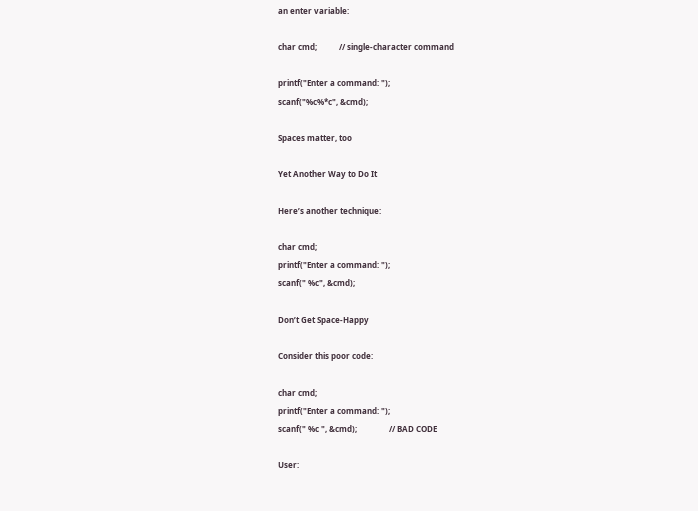an enter variable:

char cmd;           // single-character command

printf("Enter a command: ");
scanf("%c%*c", &cmd);

Spaces matter, too

Yet Another Way to Do It

Here’s another technique:

char cmd;
printf("Enter a command: ");
scanf(" %c", &cmd);

Don’t Get Space-Happy

Consider this poor code:

char cmd;
printf("Enter a command: ");
scanf(" %c ", &cmd);                // BAD CODE

User: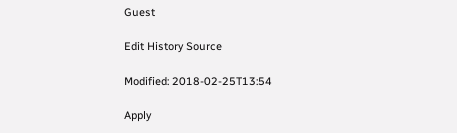Guest

Edit History Source

Modified: 2018-02-25T13:54

Apply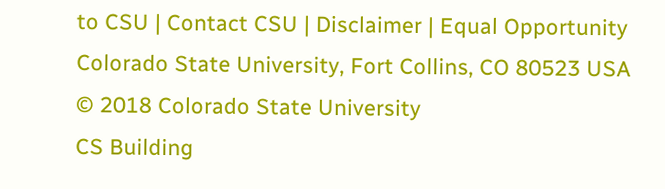to CSU | Contact CSU | Disclaimer | Equal Opportunity
Colorado State University, Fort Collins, CO 80523 USA
© 2018 Colorado State University
CS Building